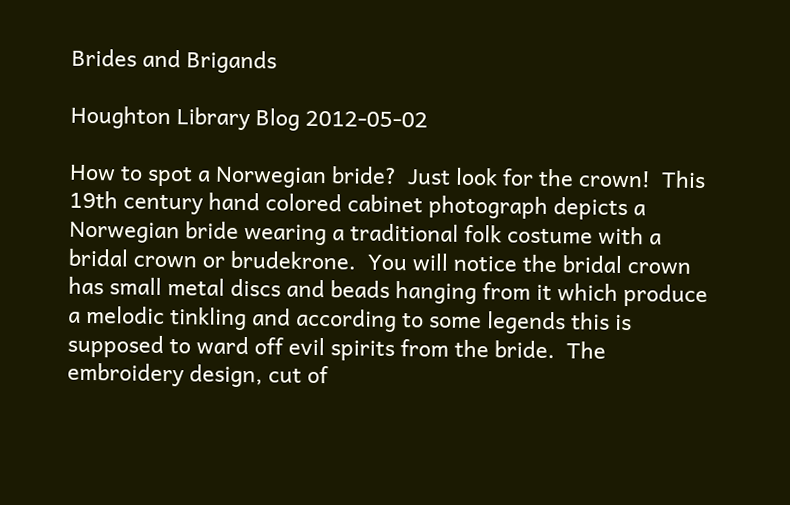Brides and Brigands

Houghton Library Blog 2012-05-02

How to spot a Norwegian bride?  Just look for the crown!  This 19th century hand colored cabinet photograph depicts a Norwegian bride wearing a traditional folk costume with a bridal crown or brudekrone.  You will notice the bridal crown has small metal discs and beads hanging from it which produce a melodic tinkling and according to some legends this is supposed to ward off evil spirits from the bride.  The embroidery design, cut of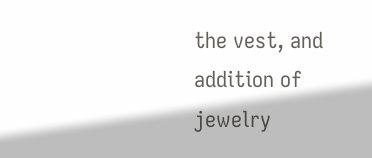the vest, and addition of jewelry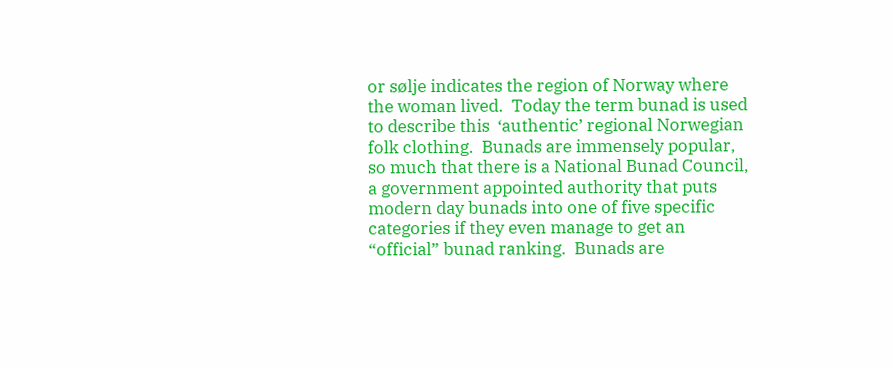or sølje indicates the region of Norway where the woman lived.  Today the term bunad is used to describe this  ‘authentic’ regional Norwegian folk clothing.  Bunads are immensely popular, so much that there is a National Bunad Council, a government appointed authority that puts modern day bunads into one of five specific categories if they even manage to get an “official” bunad ranking.  Bunads are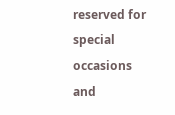reserved for special occasions and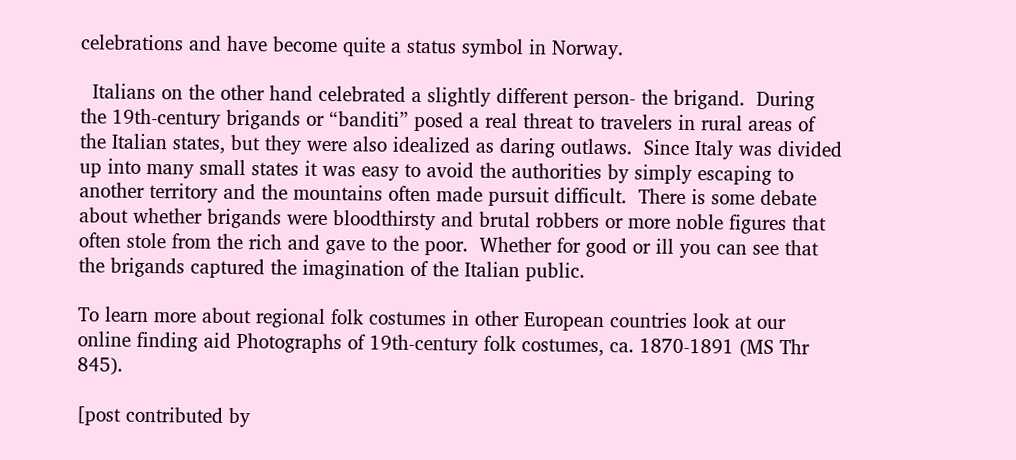celebrations and have become quite a status symbol in Norway.

  Italians on the other hand celebrated a slightly different person- the brigand.  During the 19th-century brigands or “banditi” posed a real threat to travelers in rural areas of the Italian states, but they were also idealized as daring outlaws.  Since Italy was divided up into many small states it was easy to avoid the authorities by simply escaping to another territory and the mountains often made pursuit difficult.  There is some debate about whether brigands were bloodthirsty and brutal robbers or more noble figures that often stole from the rich and gave to the poor.  Whether for good or ill you can see that the brigands captured the imagination of the Italian public.

To learn more about regional folk costumes in other European countries look at our online finding aid Photographs of 19th-century folk costumes, ca. 1870-1891 (MS Thr 845).

[post contributed by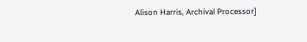Alison Harris, Archival Processor]